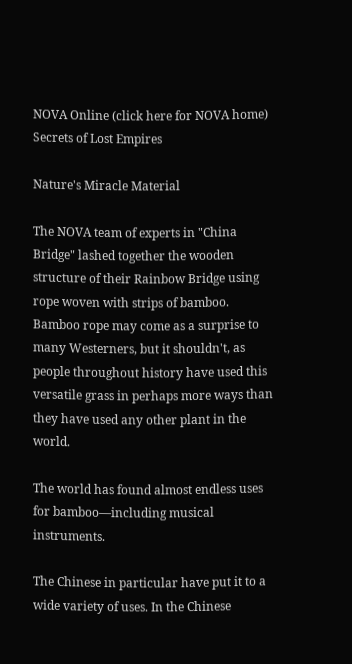NOVA Online (click here for NOVA home)
Secrets of Lost Empires

Nature's Miracle Material

The NOVA team of experts in "China Bridge" lashed together the wooden structure of their Rainbow Bridge using rope woven with strips of bamboo. Bamboo rope may come as a surprise to many Westerners, but it shouldn't, as people throughout history have used this versatile grass in perhaps more ways than they have used any other plant in the world.

The world has found almost endless uses for bamboo—including musical instruments.

The Chinese in particular have put it to a wide variety of uses. In the Chinese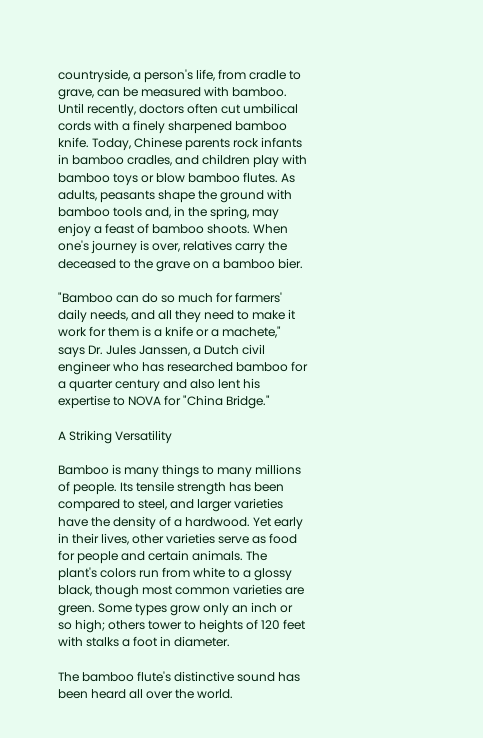countryside, a person's life, from cradle to grave, can be measured with bamboo. Until recently, doctors often cut umbilical cords with a finely sharpened bamboo knife. Today, Chinese parents rock infants in bamboo cradles, and children play with bamboo toys or blow bamboo flutes. As adults, peasants shape the ground with bamboo tools and, in the spring, may enjoy a feast of bamboo shoots. When one's journey is over, relatives carry the deceased to the grave on a bamboo bier.

"Bamboo can do so much for farmers' daily needs, and all they need to make it work for them is a knife or a machete," says Dr. Jules Janssen, a Dutch civil engineer who has researched bamboo for a quarter century and also lent his expertise to NOVA for "China Bridge."

A Striking Versatility

Bamboo is many things to many millions of people. Its tensile strength has been compared to steel, and larger varieties have the density of a hardwood. Yet early in their lives, other varieties serve as food for people and certain animals. The plant's colors run from white to a glossy black, though most common varieties are green. Some types grow only an inch or so high; others tower to heights of 120 feet with stalks a foot in diameter.

The bamboo flute's distinctive sound has been heard all over the world.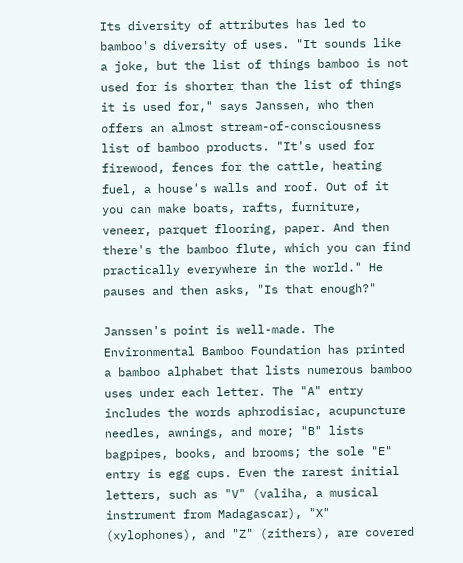Its diversity of attributes has led to bamboo's diversity of uses. "It sounds like a joke, but the list of things bamboo is not used for is shorter than the list of things it is used for," says Janssen, who then offers an almost stream-of-consciousness list of bamboo products. "It's used for firewood, fences for the cattle, heating fuel, a house's walls and roof. Out of it you can make boats, rafts, furniture, veneer, parquet flooring, paper. And then there's the bamboo flute, which you can find practically everywhere in the world." He pauses and then asks, "Is that enough?"

Janssen's point is well-made. The Environmental Bamboo Foundation has printed a bamboo alphabet that lists numerous bamboo uses under each letter. The "A" entry includes the words aphrodisiac, acupuncture needles, awnings, and more; "B" lists bagpipes, books, and brooms; the sole "E" entry is egg cups. Even the rarest initial letters, such as "V" (valiha, a musical instrument from Madagascar), "X" (xylophones), and "Z" (zithers), are covered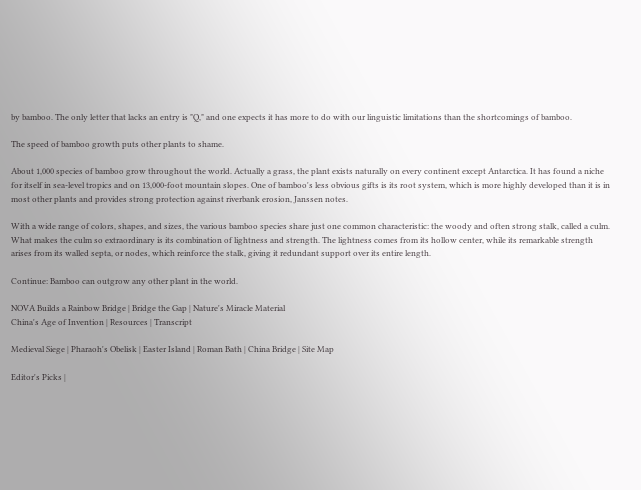by bamboo. The only letter that lacks an entry is "Q," and one expects it has more to do with our linguistic limitations than the shortcomings of bamboo.

The speed of bamboo growth puts other plants to shame.

About 1,000 species of bamboo grow throughout the world. Actually a grass, the plant exists naturally on every continent except Antarctica. It has found a niche for itself in sea-level tropics and on 13,000-foot mountain slopes. One of bamboo's less obvious gifts is its root system, which is more highly developed than it is in most other plants and provides strong protection against riverbank erosion, Janssen notes.

With a wide range of colors, shapes, and sizes, the various bamboo species share just one common characteristic: the woody and often strong stalk, called a culm. What makes the culm so extraordinary is its combination of lightness and strength. The lightness comes from its hollow center, while its remarkable strength arises from its walled septa, or nodes, which reinforce the stalk, giving it redundant support over its entire length.

Continue: Bamboo can outgrow any other plant in the world.

NOVA Builds a Rainbow Bridge | Bridge the Gap | Nature's Miracle Material
China's Age of Invention | Resources | Transcript

Medieval Siege | Pharaoh's Obelisk | Easter Island | Roman Bath | China Bridge | Site Map

Editor's Picks |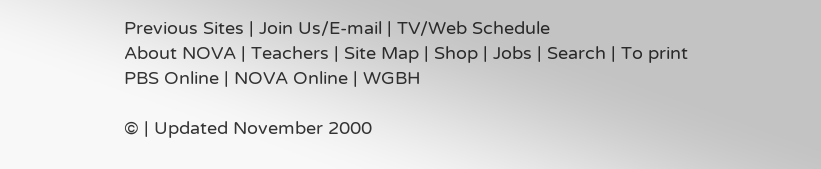Previous Sites | Join Us/E-mail | TV/Web Schedule
About NOVA | Teachers | Site Map | Shop | Jobs | Search | To print
PBS Online | NOVA Online | WGBH

© | Updated November 2000